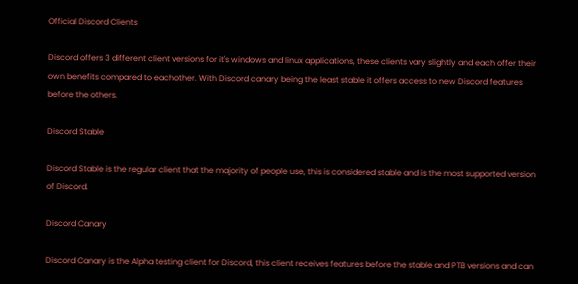Official Discord Clients

Discord offers 3 different client versions for it's windows and linux applications, these clients vary slightly and each offer their own benefits compared to eachother. With Discord canary being the least stable it offers access to new Discord features before the others.

Discord Stable

Discord Stable is the regular client that the majority of people use, this is considered stable and is the most supported version of Discord.

Discord Canary

Discord Canary is the Alpha testing client for Discord, this client receives features before the stable and PTB versions and can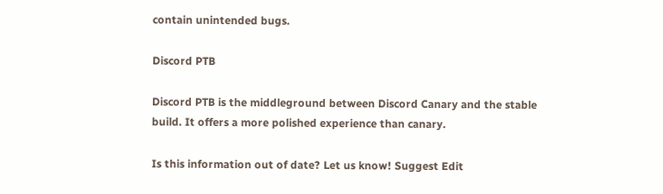contain unintended bugs.

Discord PTB

Discord PTB is the middleground between Discord Canary and the stable build. It offers a more polished experience than canary.

Is this information out of date? Let us know! Suggest Edit